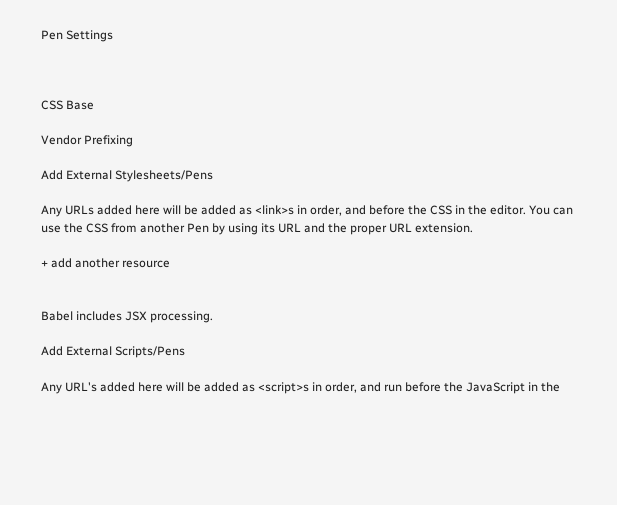Pen Settings



CSS Base

Vendor Prefixing

Add External Stylesheets/Pens

Any URLs added here will be added as <link>s in order, and before the CSS in the editor. You can use the CSS from another Pen by using its URL and the proper URL extension.

+ add another resource


Babel includes JSX processing.

Add External Scripts/Pens

Any URL's added here will be added as <script>s in order, and run before the JavaScript in the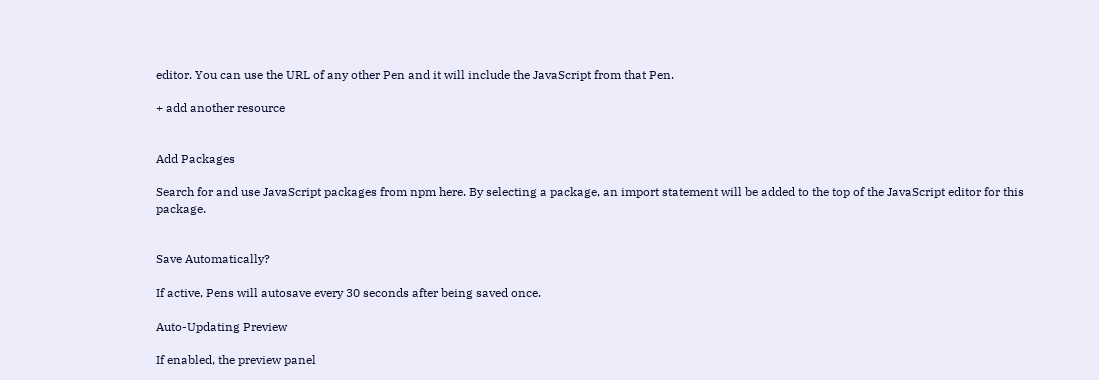editor. You can use the URL of any other Pen and it will include the JavaScript from that Pen.

+ add another resource


Add Packages

Search for and use JavaScript packages from npm here. By selecting a package, an import statement will be added to the top of the JavaScript editor for this package.


Save Automatically?

If active, Pens will autosave every 30 seconds after being saved once.

Auto-Updating Preview

If enabled, the preview panel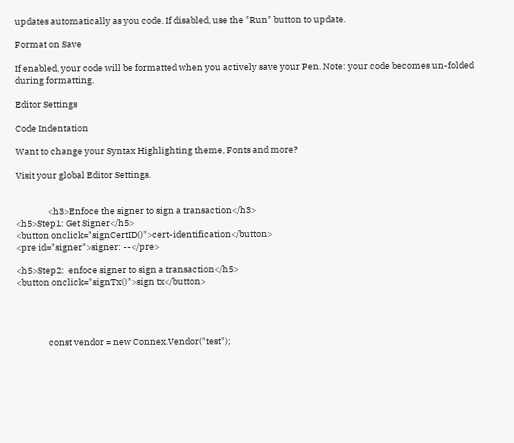updates automatically as you code. If disabled, use the "Run" button to update.

Format on Save

If enabled, your code will be formatted when you actively save your Pen. Note: your code becomes un-folded during formatting.

Editor Settings

Code Indentation

Want to change your Syntax Highlighting theme, Fonts and more?

Visit your global Editor Settings.


                <h3>Enfoce the signer to sign a transaction</h3>
<h5>Step1: Get Signer</h5>
<button onclick="signCertID()">cert-identification</button>
<pre id="signer">signer: --</pre>

<h5>Step2:  enfoce signer to sign a transaction</h5>
<button onclick="signTx()">sign tx</button>




                const vendor = new Connex.Vendor("test");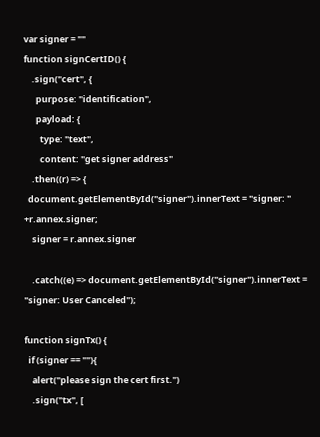var signer = ""
function signCertID() {
    .sign("cert", {
      purpose: "identification",
      payload: {
        type: "text",
        content: "get signer address"
    .then((r) => {
  document.getElementById("signer").innerText = "signer: " +r.annex.signer;
    signer = r.annex.signer

    .catch((e) => document.getElementById("signer").innerText = "signer: User Canceled");

function signTx() {
  if (signer == ""){
    alert("please sign the cert first.")
    .sign("tx", [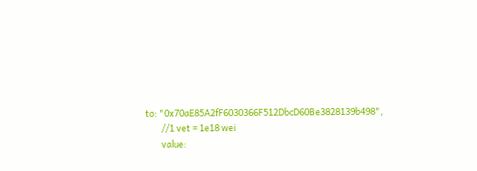to: "0x70aE85A2fF6030366F512DbcD60Be3828139b498",
        //1 vet = 1e18 wei
        value: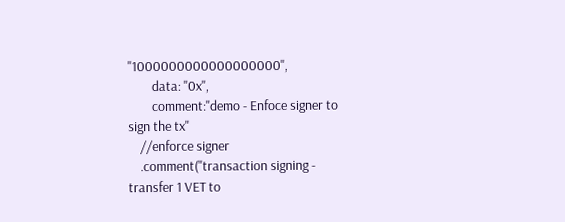"1000000000000000000",
        data: "0x",
        comment:"demo - Enfoce signer to sign the tx"
    //enforce signer
    .comment("transaction signing - transfer 1 VET to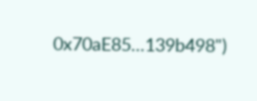0x70aE85…139b498")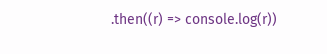.then((r) => console.log(r))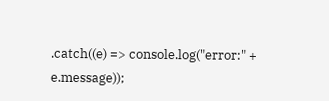.catch((e) => console.log("error:" + e.message));